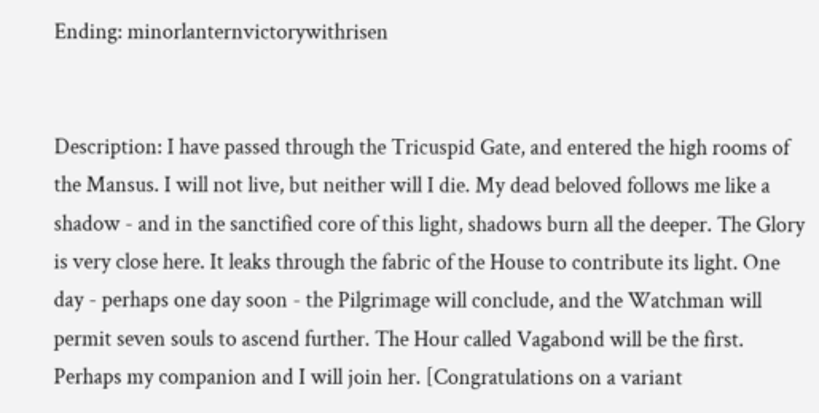Ending: minorlanternvictorywithrisen


Description: I have passed through the Tricuspid Gate, and entered the high rooms of the Mansus. I will not live, but neither will I die. My dead beloved follows me like a shadow - and in the sanctified core of this light, shadows burn all the deeper. The Glory is very close here. It leaks through the fabric of the House to contribute its light. One day - perhaps one day soon - the Pilgrimage will conclude, and the Watchman will permit seven souls to ascend further. The Hour called Vagabond will be the first. Perhaps my companion and I will join her. [Congratulations on a variant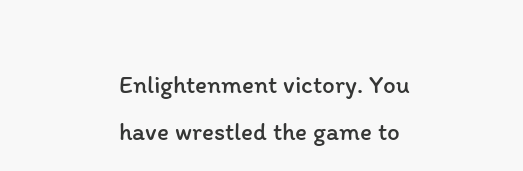Enlightenment victory. You have wrestled the game to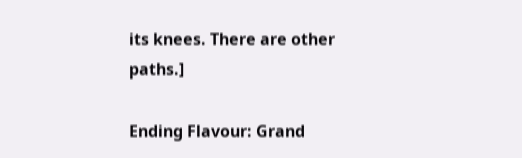its knees. There are other paths.]

Ending Flavour: Grand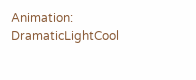Animation: DramaticLightCool